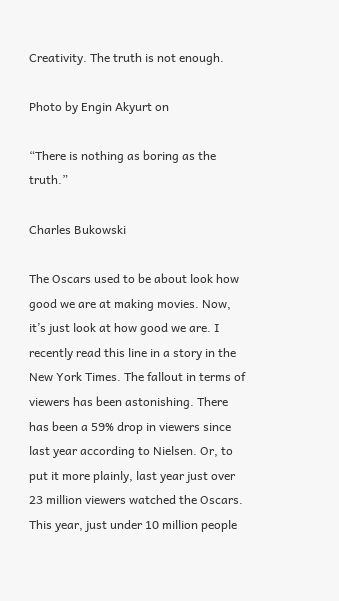Creativity. The truth is not enough.

Photo by Engin Akyurt on

“There is nothing as boring as the truth.”

Charles Bukowski

The Oscars used to be about look how good we are at making movies. Now, it’s just look at how good we are. I recently read this line in a story in the New York Times. The fallout in terms of viewers has been astonishing. There has been a 59% drop in viewers since last year according to Nielsen. Or, to put it more plainly, last year just over 23 million viewers watched the Oscars. This year, just under 10 million people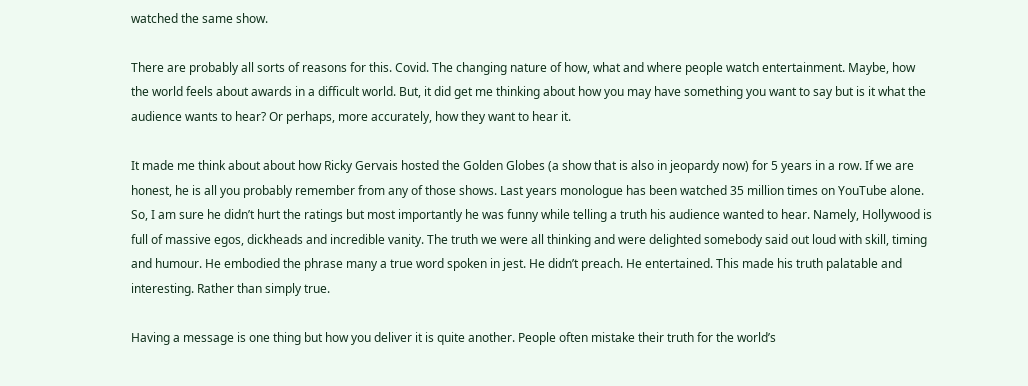watched the same show.

There are probably all sorts of reasons for this. Covid. The changing nature of how, what and where people watch entertainment. Maybe, how the world feels about awards in a difficult world. But, it did get me thinking about how you may have something you want to say but is it what the audience wants to hear? Or perhaps, more accurately, how they want to hear it.

It made me think about about how Ricky Gervais hosted the Golden Globes (a show that is also in jeopardy now) for 5 years in a row. If we are honest, he is all you probably remember from any of those shows. Last years monologue has been watched 35 million times on YouTube alone. So, I am sure he didn’t hurt the ratings but most importantly he was funny while telling a truth his audience wanted to hear. Namely, Hollywood is full of massive egos, dickheads and incredible vanity. The truth we were all thinking and were delighted somebody said out loud with skill, timing and humour. He embodied the phrase many a true word spoken in jest. He didn’t preach. He entertained. This made his truth palatable and interesting. Rather than simply true.

Having a message is one thing but how you deliver it is quite another. People often mistake their truth for the world’s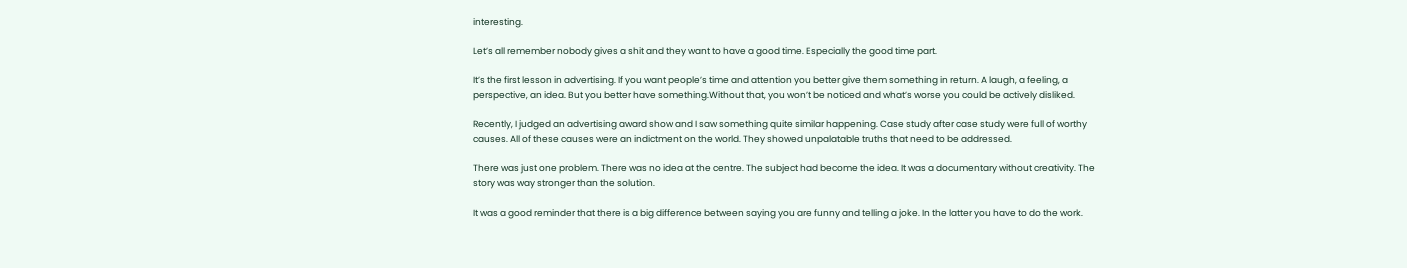interesting.

Let’s all remember nobody gives a shit and they want to have a good time. Especially the good time part.

It’s the first lesson in advertising. If you want people’s time and attention you better give them something in return. A laugh, a feeling, a perspective, an idea. But you better have something.Without that, you won’t be noticed and what’s worse you could be actively disliked.

Recently, I judged an advertising award show and I saw something quite similar happening. Case study after case study were full of worthy causes. All of these causes were an indictment on the world. They showed unpalatable truths that need to be addressed.

There was just one problem. There was no idea at the centre. The subject had become the idea. It was a documentary without creativity. The story was way stronger than the solution.

It was a good reminder that there is a big difference between saying you are funny and telling a joke. In the latter you have to do the work.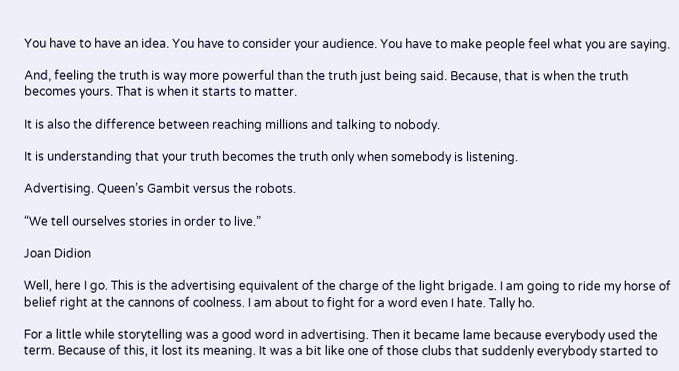You have to have an idea. You have to consider your audience. You have to make people feel what you are saying.

And, feeling the truth is way more powerful than the truth just being said. Because, that is when the truth becomes yours. That is when it starts to matter.

It is also the difference between reaching millions and talking to nobody.

It is understanding that your truth becomes the truth only when somebody is listening.

Advertising. Queen’s Gambit versus the robots.

“We tell ourselves stories in order to live.”

Joan Didion

Well, here I go. This is the advertising equivalent of the charge of the light brigade. I am going to ride my horse of belief right at the cannons of coolness. I am about to fight for a word even I hate. Tally ho.

For a little while storytelling was a good word in advertising. Then it became lame because everybody used the term. Because of this, it lost its meaning. It was a bit like one of those clubs that suddenly everybody started to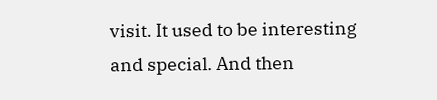visit. It used to be interesting and special. And then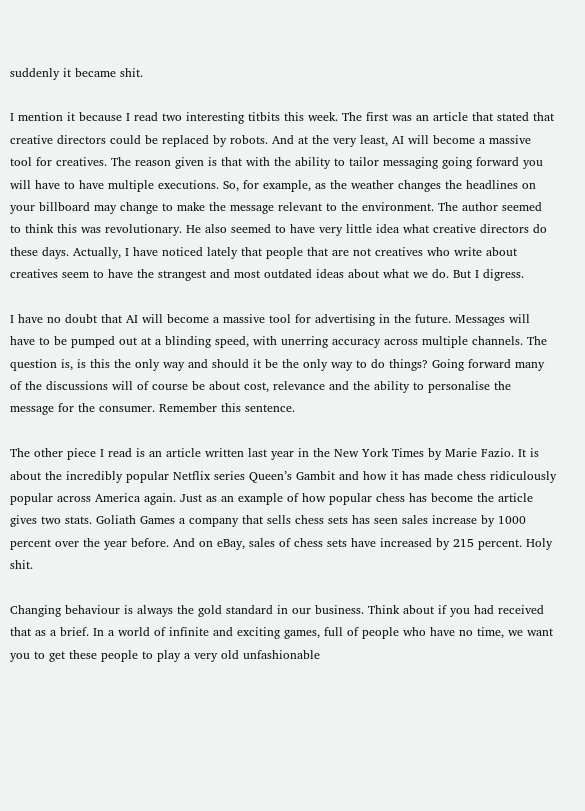suddenly it became shit.

I mention it because I read two interesting titbits this week. The first was an article that stated that creative directors could be replaced by robots. And at the very least, AI will become a massive tool for creatives. The reason given is that with the ability to tailor messaging going forward you will have to have multiple executions. So, for example, as the weather changes the headlines on your billboard may change to make the message relevant to the environment. The author seemed to think this was revolutionary. He also seemed to have very little idea what creative directors do these days. Actually, I have noticed lately that people that are not creatives who write about creatives seem to have the strangest and most outdated ideas about what we do. But I digress.

I have no doubt that AI will become a massive tool for advertising in the future. Messages will have to be pumped out at a blinding speed, with unerring accuracy across multiple channels. The question is, is this the only way and should it be the only way to do things? Going forward many of the discussions will of course be about cost, relevance and the ability to personalise the message for the consumer. Remember this sentence.

The other piece I read is an article written last year in the New York Times by Marie Fazio. It is about the incredibly popular Netflix series Queen’s Gambit and how it has made chess ridiculously popular across America again. Just as an example of how popular chess has become the article gives two stats. Goliath Games a company that sells chess sets has seen sales increase by 1000 percent over the year before. And on eBay, sales of chess sets have increased by 215 percent. Holy shit.

Changing behaviour is always the gold standard in our business. Think about if you had received that as a brief. In a world of infinite and exciting games, full of people who have no time, we want you to get these people to play a very old unfashionable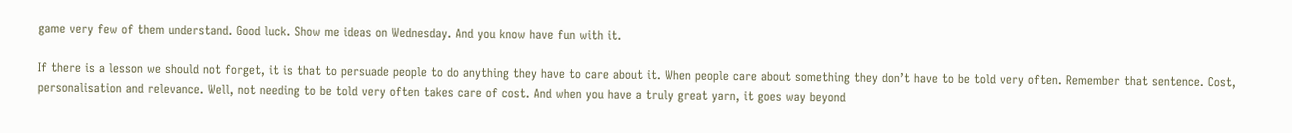game very few of them understand. Good luck. Show me ideas on Wednesday. And you know have fun with it.

If there is a lesson we should not forget, it is that to persuade people to do anything they have to care about it. When people care about something they don’t have to be told very often. Remember that sentence. Cost, personalisation and relevance. Well, not needing to be told very often takes care of cost. And when you have a truly great yarn, it goes way beyond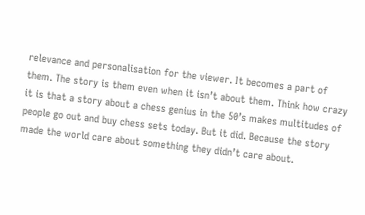relevance and personalisation for the viewer. It becomes a part of them. The story is them even when it isn’t about them. Think how crazy it is that a story about a chess genius in the 50’s makes multitudes of people go out and buy chess sets today. But it did. Because the story made the world care about something they didn’t care about.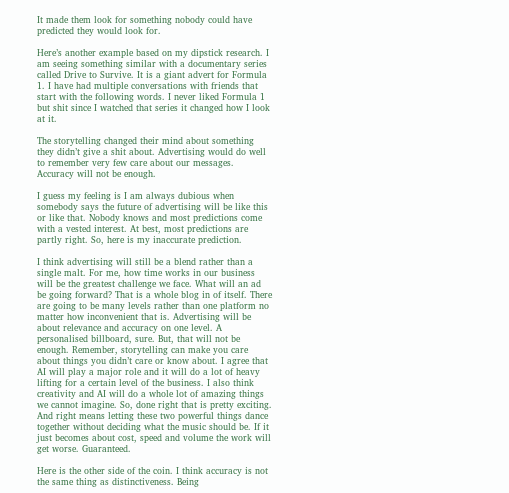It made them look for something nobody could have predicted they would look for.

Here’s another example based on my dipstick research. I am seeing something similar with a documentary series called Drive to Survive. It is a giant advert for Formula 1. I have had multiple conversations with friends that start with the following words. I never liked Formula 1 but shit since I watched that series it changed how I look at it.

The storytelling changed their mind about something they didn’t give a shit about. Advertising would do well to remember very few care about our messages. Accuracy will not be enough.

I guess my feeling is I am always dubious when somebody says the future of advertising will be like this or like that. Nobody knows and most predictions come with a vested interest. At best, most predictions are partly right. So, here is my inaccurate prediction.

I think advertising will still be a blend rather than a single malt. For me, how time works in our business will be the greatest challenge we face. What will an ad be going forward? That is a whole blog in of itself. There are going to be many levels rather than one platform no matter how inconvenient that is. Advertising will be about relevance and accuracy on one level. A personalised billboard, sure. But, that will not be enough. Remember, storytelling can make you care about things you didn’t care or know about. I agree that AI will play a major role and it will do a lot of heavy lifting for a certain level of the business. I also think creativity and AI will do a whole lot of amazing things we cannot imagine. So, done right that is pretty exciting. And right means letting these two powerful things dance together without deciding what the music should be. If it just becomes about cost, speed and volume the work will get worse. Guaranteed.

Here is the other side of the coin. I think accuracy is not the same thing as distinctiveness. Being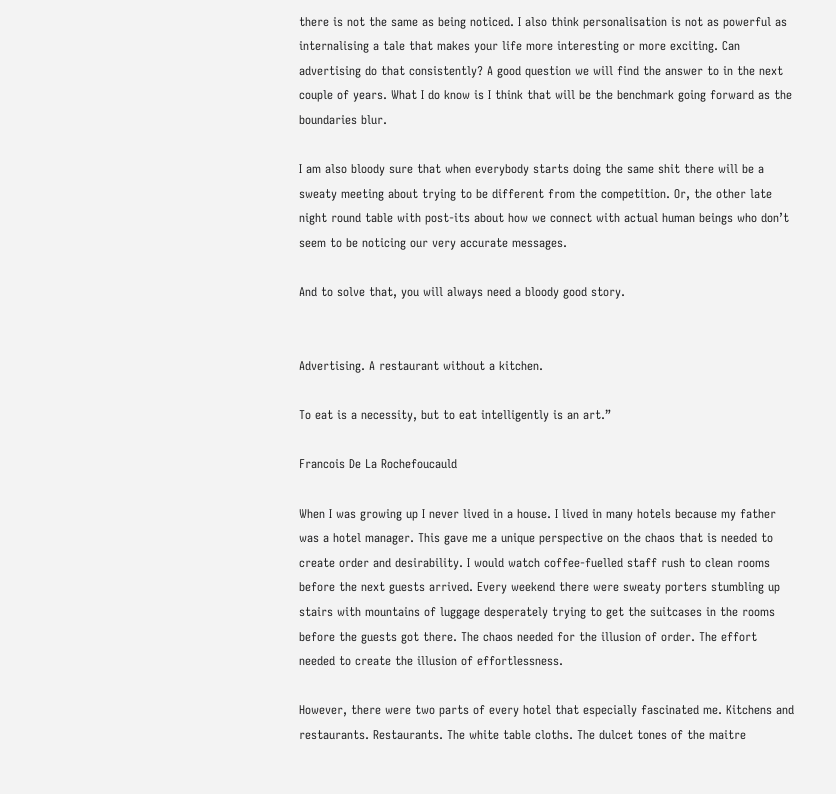there is not the same as being noticed. I also think personalisation is not as powerful as internalising a tale that makes your life more interesting or more exciting. Can advertising do that consistently? A good question we will find the answer to in the next couple of years. What I do know is I think that will be the benchmark going forward as the boundaries blur.

I am also bloody sure that when everybody starts doing the same shit there will be a sweaty meeting about trying to be different from the competition. Or, the other late night round table with post-its about how we connect with actual human beings who don’t seem to be noticing our very accurate messages.

And to solve that, you will always need a bloody good story.


Advertising. A restaurant without a kitchen.

To eat is a necessity, but to eat intelligently is an art.”

Francois De La Rochefoucauld

When I was growing up I never lived in a house. I lived in many hotels because my father was a hotel manager. This gave me a unique perspective on the chaos that is needed to create order and desirability. I would watch coffee-fuelled staff rush to clean rooms before the next guests arrived. Every weekend there were sweaty porters stumbling up stairs with mountains of luggage desperately trying to get the suitcases in the rooms before the guests got there. The chaos needed for the illusion of order. The effort needed to create the illusion of effortlessness.

However, there were two parts of every hotel that especially fascinated me. Kitchens and restaurants. Restaurants. The white table cloths. The dulcet tones of the maitre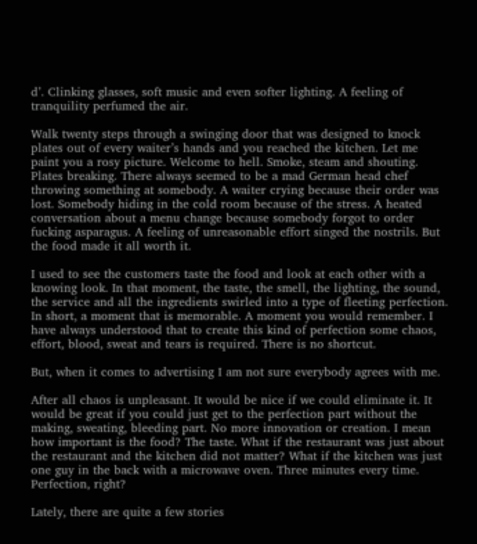d’. Clinking glasses, soft music and even softer lighting. A feeling of tranquility perfumed the air.

Walk twenty steps through a swinging door that was designed to knock plates out of every waiter’s hands and you reached the kitchen. Let me paint you a rosy picture. Welcome to hell. Smoke, steam and shouting. Plates breaking. There always seemed to be a mad German head chef throwing something at somebody. A waiter crying because their order was lost. Somebody hiding in the cold room because of the stress. A heated conversation about a menu change because somebody forgot to order fucking asparagus. A feeling of unreasonable effort singed the nostrils. But the food made it all worth it.

I used to see the customers taste the food and look at each other with a knowing look. In that moment, the taste, the smell, the lighting, the sound, the service and all the ingredients swirled into a type of fleeting perfection. In short, a moment that is memorable. A moment you would remember. I have always understood that to create this kind of perfection some chaos, effort, blood, sweat and tears is required. There is no shortcut.

But, when it comes to advertising I am not sure everybody agrees with me.

After all chaos is unpleasant. It would be nice if we could eliminate it. It would be great if you could just get to the perfection part without the making, sweating, bleeding part. No more innovation or creation. I mean how important is the food? The taste. What if the restaurant was just about the restaurant and the kitchen did not matter? What if the kitchen was just one guy in the back with a microwave oven. Three minutes every time. Perfection, right?

Lately, there are quite a few stories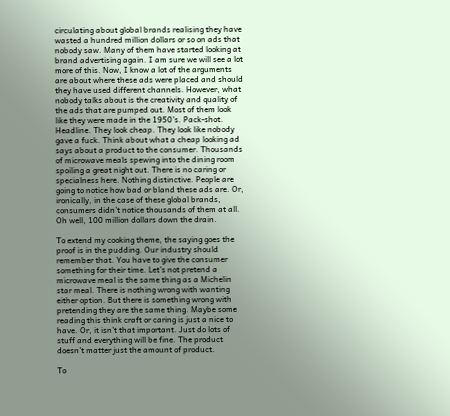circulating about global brands realising they have wasted a hundred million dollars or so on ads that nobody saw. Many of them have started looking at brand advertising again. I am sure we will see a lot more of this. Now, I know a lot of the arguments are about where these ads were placed and should they have used different channels. However, what nobody talks about is the creativity and quality of the ads that are pumped out. Most of them look like they were made in the 1950’s. Pack-shot. Headline. They look cheap. They look like nobody gave a fuck. Think about what a cheap looking ad says about a product to the consumer. Thousands of microwave meals spewing into the dining room spoiling a great night out. There is no caring or specialness here. Nothing distinctive. People are going to notice how bad or bland these ads are. Or, ironically, in the case of these global brands, consumers didn’t notice thousands of them at all. Oh well, 100 million dollars down the drain.

To extend my cooking theme, the saying goes the proof is in the pudding. Our industry should remember that. You have to give the consumer something for their time. Let’s not pretend a microwave meal is the same thing as a Michelin star meal. There is nothing wrong with wanting either option. But there is something wrong with pretending they are the same thing. Maybe some reading this think craft or caring is just a nice to have. Or, it isn’t that important. Just do lots of stuff and everything will be fine. The product doesn’t matter just the amount of product.

To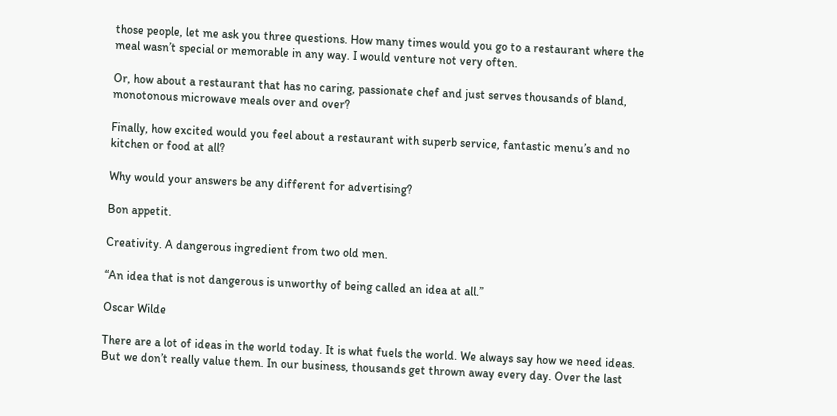those people, let me ask you three questions. How many times would you go to a restaurant where the meal wasn’t special or memorable in any way. I would venture not very often.

Or, how about a restaurant that has no caring, passionate chef and just serves thousands of bland, monotonous microwave meals over and over?

Finally, how excited would you feel about a restaurant with superb service, fantastic menu’s and no kitchen or food at all?

Why would your answers be any different for advertising?

Bon appetit.

Creativity. A dangerous ingredient from two old men.

“An idea that is not dangerous is unworthy of being called an idea at all.”

Oscar Wilde

There are a lot of ideas in the world today. It is what fuels the world. We always say how we need ideas. But we don’t really value them. In our business, thousands get thrown away every day. Over the last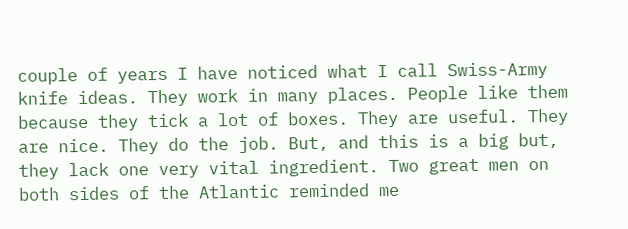couple of years I have noticed what I call Swiss-Army knife ideas. They work in many places. People like them because they tick a lot of boxes. They are useful. They are nice. They do the job. But, and this is a big but, they lack one very vital ingredient. Two great men on both sides of the Atlantic reminded me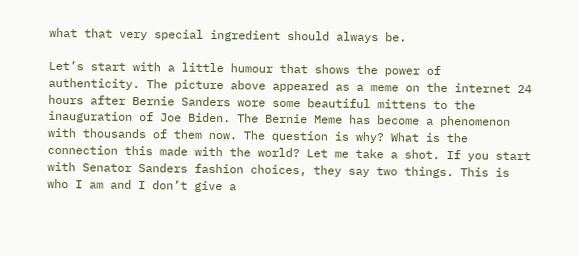what that very special ingredient should always be.

Let’s start with a little humour that shows the power of authenticity. The picture above appeared as a meme on the internet 24 hours after Bernie Sanders wore some beautiful mittens to the inauguration of Joe Biden. The Bernie Meme has become a phenomenon with thousands of them now. The question is why? What is the connection this made with the world? Let me take a shot. If you start with Senator Sanders fashion choices, they say two things. This is who I am and I don’t give a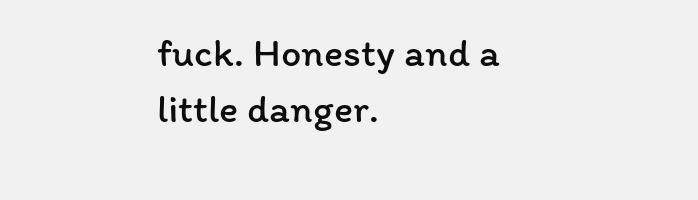fuck. Honesty and a little danger.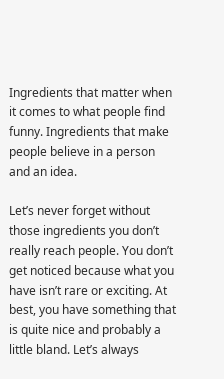Ingredients that matter when it comes to what people find funny. Ingredients that make people believe in a person and an idea.

Let’s never forget without those ingredients you don’t really reach people. You don’t get noticed because what you have isn’t rare or exciting. At best, you have something that is quite nice and probably a little bland. Let’s always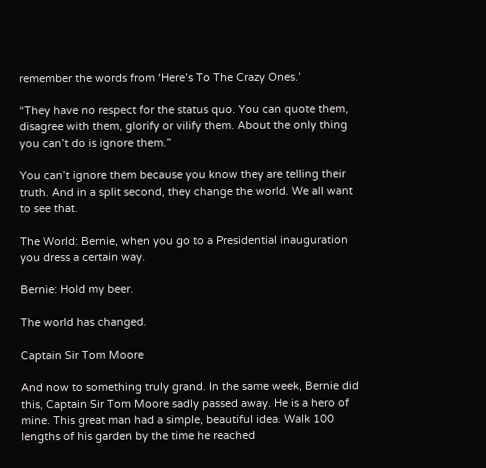remember the words from ‘Here’s To The Crazy Ones.’

“They have no respect for the status quo. You can quote them, disagree with them, glorify or vilify them. About the only thing you can’t do is ignore them.”

You can’t ignore them because you know they are telling their truth. And in a split second, they change the world. We all want to see that.

The World: Bernie, when you go to a Presidential inauguration you dress a certain way.

Bernie: Hold my beer.

The world has changed.

Captain Sir Tom Moore

And now to something truly grand. In the same week, Bernie did this, Captain Sir Tom Moore sadly passed away. He is a hero of mine. This great man had a simple, beautiful idea. Walk 100 lengths of his garden by the time he reached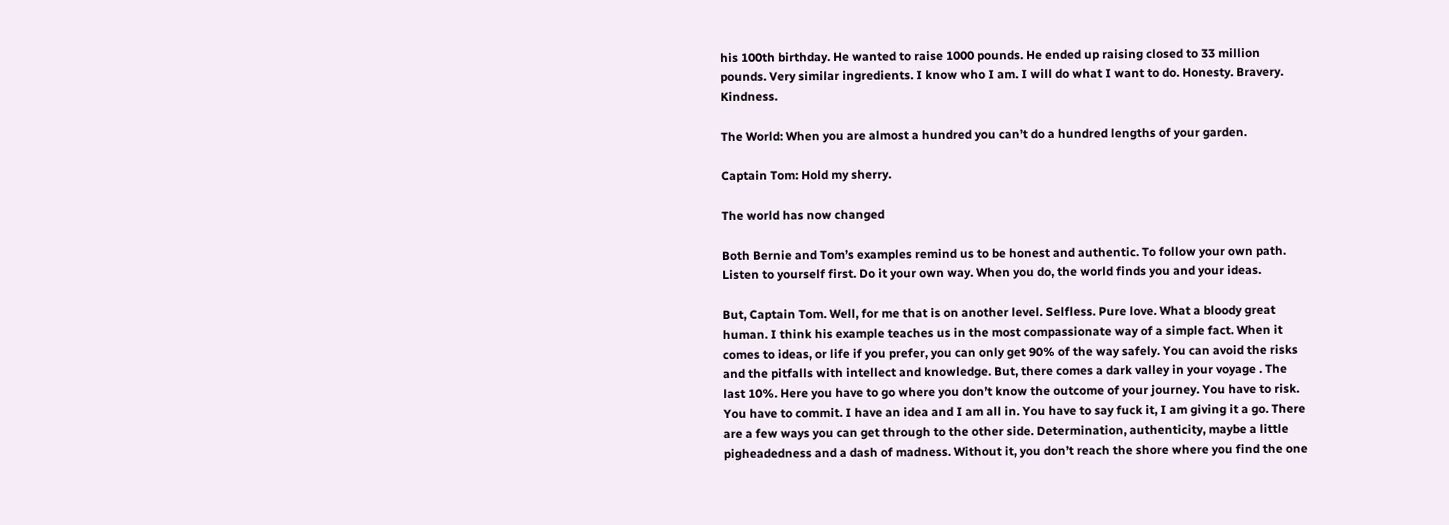his 100th birthday. He wanted to raise 1000 pounds. He ended up raising closed to 33 million pounds. Very similar ingredients. I know who I am. I will do what I want to do. Honesty. Bravery. Kindness.

The World: When you are almost a hundred you can’t do a hundred lengths of your garden.

Captain Tom: Hold my sherry.

The world has now changed

Both Bernie and Tom’s examples remind us to be honest and authentic. To follow your own path. Listen to yourself first. Do it your own way. When you do, the world finds you and your ideas.

But, Captain Tom. Well, for me that is on another level. Selfless. Pure love. What a bloody great human. I think his example teaches us in the most compassionate way of a simple fact. When it comes to ideas, or life if you prefer, you can only get 90% of the way safely. You can avoid the risks and the pitfalls with intellect and knowledge. But, there comes a dark valley in your voyage . The last 10%. Here you have to go where you don’t know the outcome of your journey. You have to risk. You have to commit. I have an idea and I am all in. You have to say fuck it, I am giving it a go. There are a few ways you can get through to the other side. Determination, authenticity, maybe a little pigheadedness and a dash of madness. Without it, you don’t reach the shore where you find the one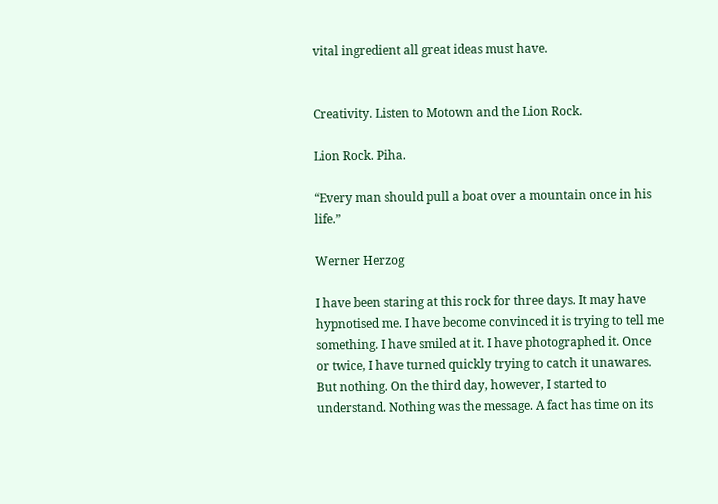vital ingredient all great ideas must have.


Creativity. Listen to Motown and the Lion Rock.

Lion Rock. Piha.

“Every man should pull a boat over a mountain once in his life.”

Werner Herzog

I have been staring at this rock for three days. It may have hypnotised me. I have become convinced it is trying to tell me something. I have smiled at it. I have photographed it. Once or twice, I have turned quickly trying to catch it unawares. But nothing. On the third day, however, I started to understand. Nothing was the message. A fact has time on its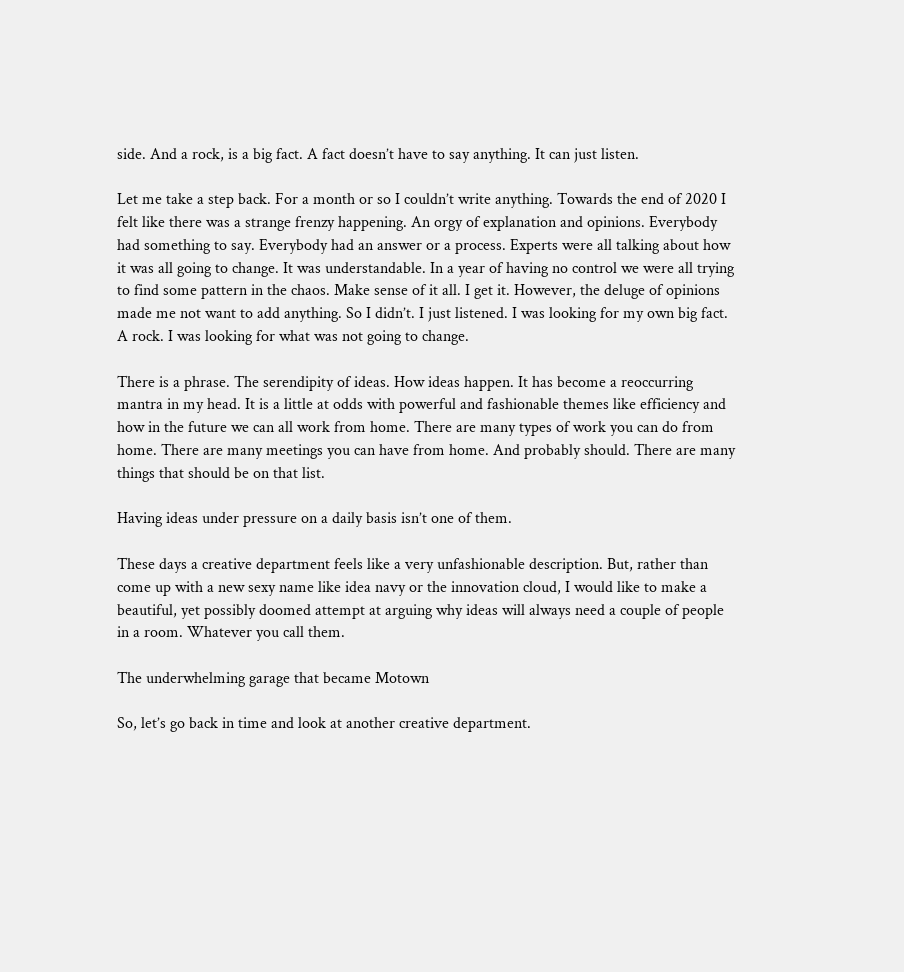side. And a rock, is a big fact. A fact doesn’t have to say anything. It can just listen.

Let me take a step back. For a month or so I couldn’t write anything. Towards the end of 2020 I felt like there was a strange frenzy happening. An orgy of explanation and opinions. Everybody had something to say. Everybody had an answer or a process. Experts were all talking about how it was all going to change. It was understandable. In a year of having no control we were all trying to find some pattern in the chaos. Make sense of it all. I get it. However, the deluge of opinions made me not want to add anything. So I didn’t. I just listened. I was looking for my own big fact. A rock. I was looking for what was not going to change.

There is a phrase. The serendipity of ideas. How ideas happen. It has become a reoccurring mantra in my head. It is a little at odds with powerful and fashionable themes like efficiency and how in the future we can all work from home. There are many types of work you can do from home. There are many meetings you can have from home. And probably should. There are many things that should be on that list.

Having ideas under pressure on a daily basis isn’t one of them.

These days a creative department feels like a very unfashionable description. But, rather than come up with a new sexy name like idea navy or the innovation cloud, I would like to make a beautiful, yet possibly doomed attempt at arguing why ideas will always need a couple of people in a room. Whatever you call them.

The underwhelming garage that became Motown

So, let’s go back in time and look at another creative department.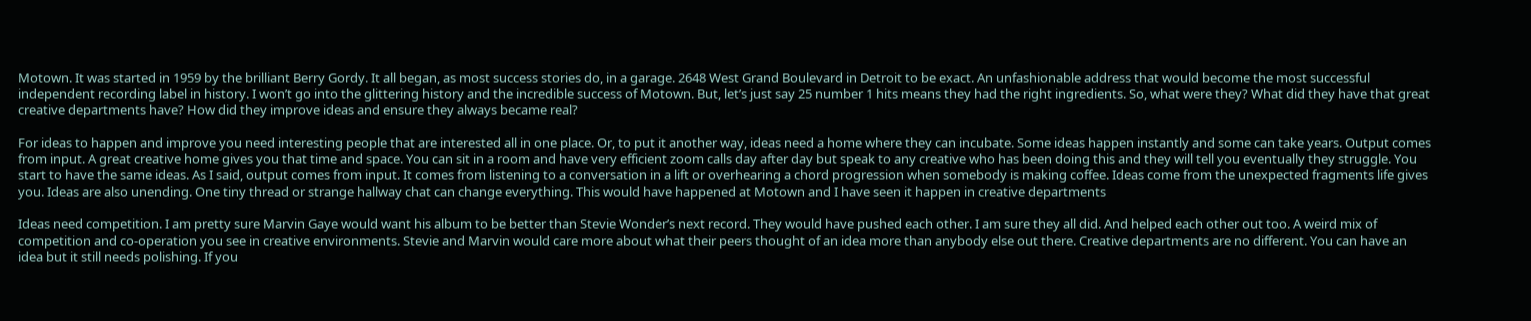Motown. It was started in 1959 by the brilliant Berry Gordy. It all began, as most success stories do, in a garage. 2648 West Grand Boulevard in Detroit to be exact. An unfashionable address that would become the most successful independent recording label in history. I won’t go into the glittering history and the incredible success of Motown. But, let’s just say 25 number 1 hits means they had the right ingredients. So, what were they? What did they have that great creative departments have? How did they improve ideas and ensure they always became real?

For ideas to happen and improve you need interesting people that are interested all in one place. Or, to put it another way, ideas need a home where they can incubate. Some ideas happen instantly and some can take years. Output comes from input. A great creative home gives you that time and space. You can sit in a room and have very efficient zoom calls day after day but speak to any creative who has been doing this and they will tell you eventually they struggle. You start to have the same ideas. As I said, output comes from input. It comes from listening to a conversation in a lift or overhearing a chord progression when somebody is making coffee. Ideas come from the unexpected fragments life gives you. Ideas are also unending. One tiny thread or strange hallway chat can change everything. This would have happened at Motown and I have seen it happen in creative departments

Ideas need competition. I am pretty sure Marvin Gaye would want his album to be better than Stevie Wonder’s next record. They would have pushed each other. I am sure they all did. And helped each other out too. A weird mix of competition and co-operation you see in creative environments. Stevie and Marvin would care more about what their peers thought of an idea more than anybody else out there. Creative departments are no different. You can have an idea but it still needs polishing. If you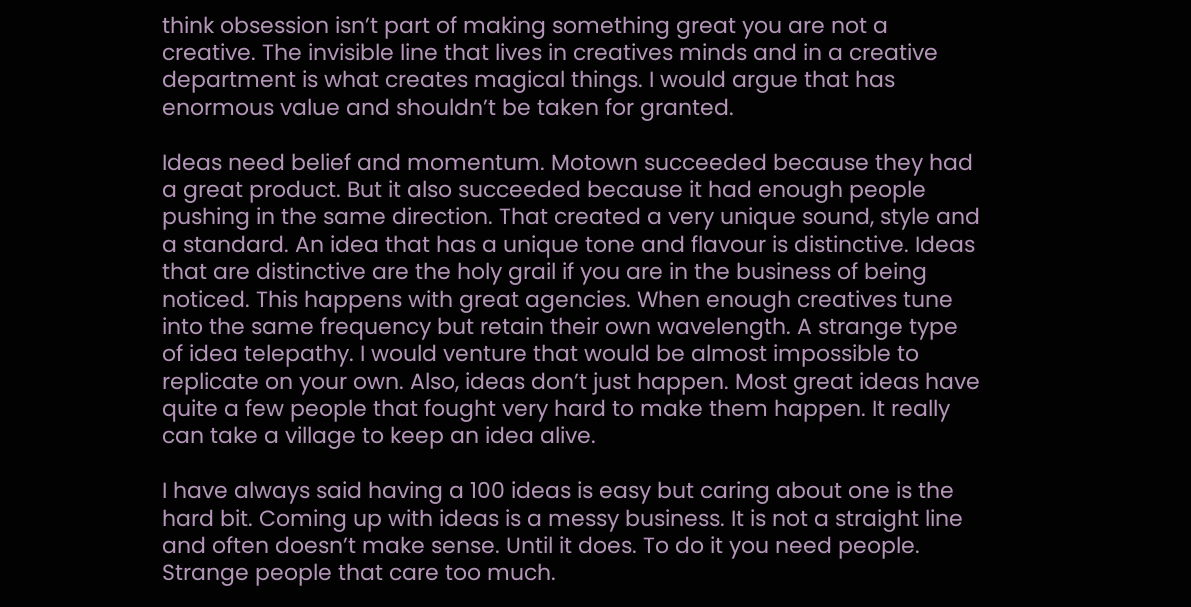think obsession isn’t part of making something great you are not a creative. The invisible line that lives in creatives minds and in a creative department is what creates magical things. I would argue that has enormous value and shouldn’t be taken for granted.

Ideas need belief and momentum. Motown succeeded because they had a great product. But it also succeeded because it had enough people pushing in the same direction. That created a very unique sound, style and a standard. An idea that has a unique tone and flavour is distinctive. Ideas that are distinctive are the holy grail if you are in the business of being noticed. This happens with great agencies. When enough creatives tune into the same frequency but retain their own wavelength. A strange type of idea telepathy. I would venture that would be almost impossible to replicate on your own. Also, ideas don’t just happen. Most great ideas have quite a few people that fought very hard to make them happen. It really can take a village to keep an idea alive.

I have always said having a 100 ideas is easy but caring about one is the hard bit. Coming up with ideas is a messy business. It is not a straight line and often doesn’t make sense. Until it does. To do it you need people. Strange people that care too much.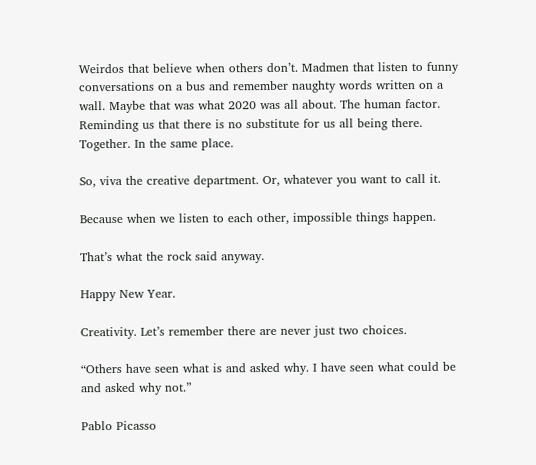Weirdos that believe when others don’t. Madmen that listen to funny conversations on a bus and remember naughty words written on a wall. Maybe that was what 2020 was all about. The human factor. Reminding us that there is no substitute for us all being there. Together. In the same place.

So, viva the creative department. Or, whatever you want to call it.

Because when we listen to each other, impossible things happen.

That’s what the rock said anyway.

Happy New Year.

Creativity. Let’s remember there are never just two choices.

“Others have seen what is and asked why. I have seen what could be and asked why not.”

Pablo Picasso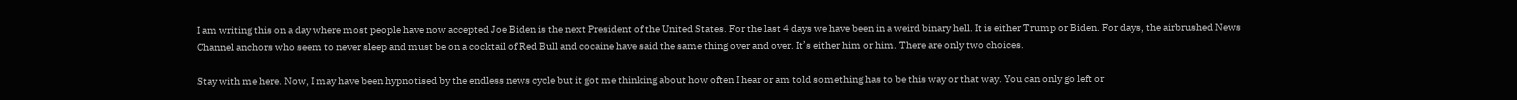I am writing this on a day where most people have now accepted Joe Biden is the next President of the United States. For the last 4 days we have been in a weird binary hell. It is either Trump or Biden. For days, the airbrushed News Channel anchors who seem to never sleep and must be on a cocktail of Red Bull and cocaine have said the same thing over and over. It’s either him or him. There are only two choices.

Stay with me here. Now, I may have been hypnotised by the endless news cycle but it got me thinking about how often I hear or am told something has to be this way or that way. You can only go left or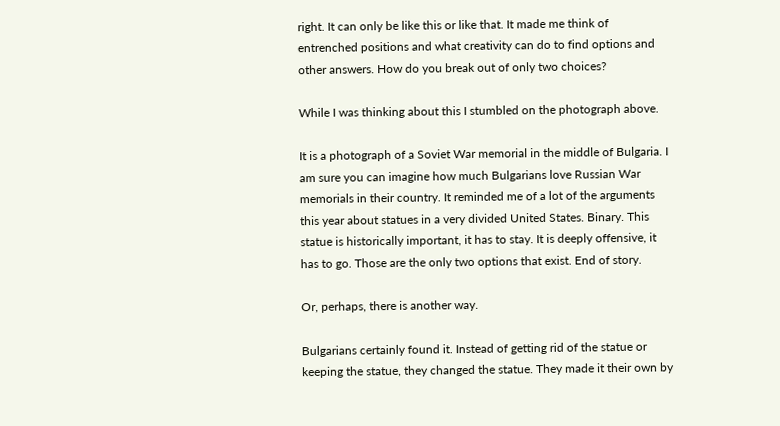right. It can only be like this or like that. It made me think of entrenched positions and what creativity can do to find options and other answers. How do you break out of only two choices?

While I was thinking about this I stumbled on the photograph above.

It is a photograph of a Soviet War memorial in the middle of Bulgaria. I am sure you can imagine how much Bulgarians love Russian War memorials in their country. It reminded me of a lot of the arguments this year about statues in a very divided United States. Binary. This statue is historically important, it has to stay. It is deeply offensive, it has to go. Those are the only two options that exist. End of story.

Or, perhaps, there is another way.

Bulgarians certainly found it. Instead of getting rid of the statue or keeping the statue, they changed the statue. They made it their own by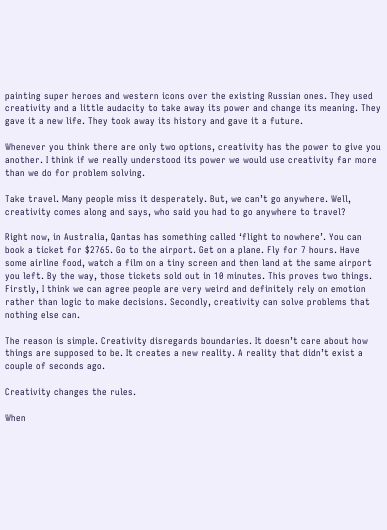painting super heroes and western icons over the existing Russian ones. They used creativity and a little audacity to take away its power and change its meaning. They gave it a new life. They took away its history and gave it a future.

Whenever you think there are only two options, creativity has the power to give you another. I think if we really understood its power we would use creativity far more than we do for problem solving.

Take travel. Many people miss it desperately. But, we can’t go anywhere. Well, creativity comes along and says, who said you had to go anywhere to travel?

Right now, in Australia, Qantas has something called ‘flight to nowhere’. You can book a ticket for $2765. Go to the airport. Get on a plane. Fly for 7 hours. Have some airline food, watch a film on a tiny screen and then land at the same airport you left. By the way, those tickets sold out in 10 minutes. This proves two things. Firstly, I think we can agree people are very weird and definitely rely on emotion rather than logic to make decisions. Secondly, creativity can solve problems that nothing else can.

The reason is simple. Creativity disregards boundaries. It doesn’t care about how things are supposed to be. It creates a new reality. A reality that didn’t exist a couple of seconds ago.

Creativity changes the rules.

When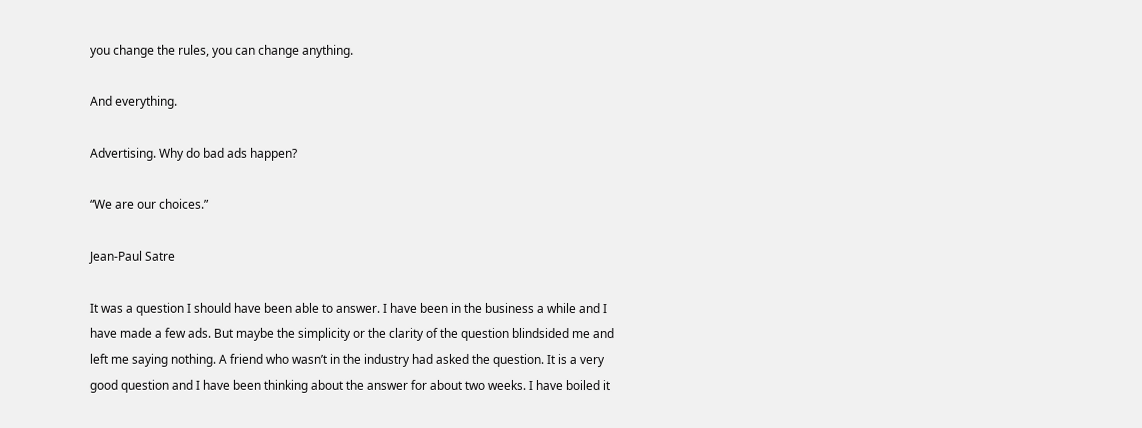you change the rules, you can change anything.

And everything.

Advertising. Why do bad ads happen?

“We are our choices.”

Jean-Paul Satre

It was a question I should have been able to answer. I have been in the business a while and I have made a few ads. But maybe the simplicity or the clarity of the question blindsided me and left me saying nothing. A friend who wasn’t in the industry had asked the question. It is a very good question and I have been thinking about the answer for about two weeks. I have boiled it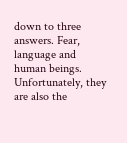down to three answers. Fear, language and human beings. Unfortunately, they are also the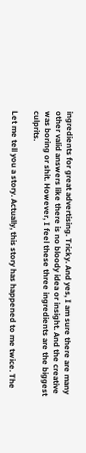ingredients for great advertising. Tricky. And yes, I am sure there are many other valid answers like there is no bloody idea or insight. And the creative was boring or shit. However, I feel these three ingredients are the biggest culprits.

Let me tell you a story. Actually, this story has happened to me twice. The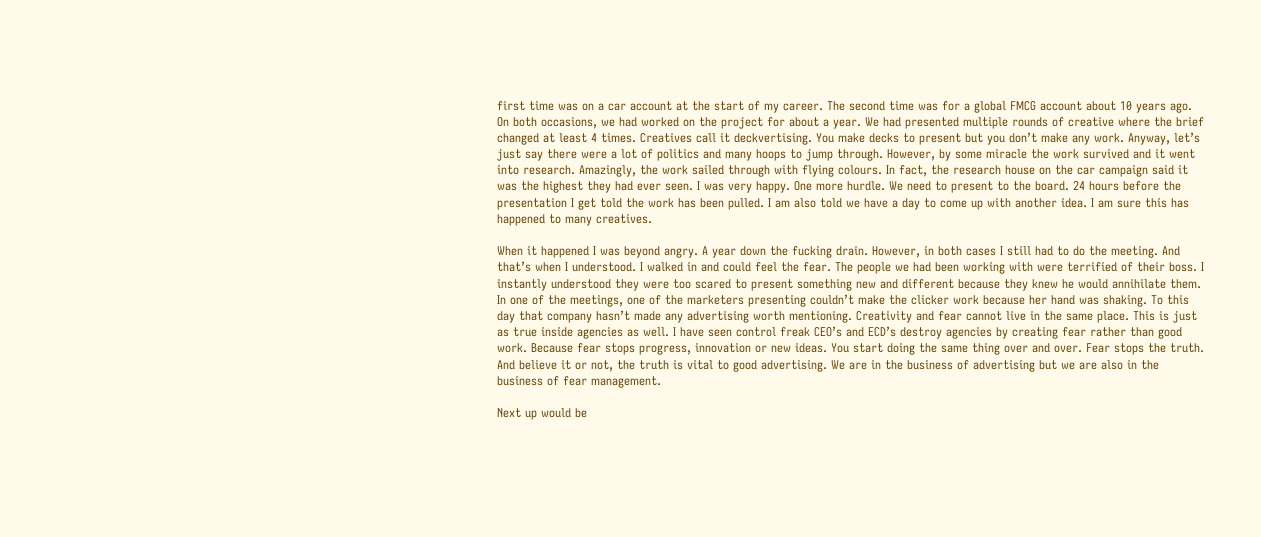first time was on a car account at the start of my career. The second time was for a global FMCG account about 10 years ago. On both occasions, we had worked on the project for about a year. We had presented multiple rounds of creative where the brief changed at least 4 times. Creatives call it deckvertising. You make decks to present but you don’t make any work. Anyway, let’s just say there were a lot of politics and many hoops to jump through. However, by some miracle the work survived and it went into research. Amazingly, the work sailed through with flying colours. In fact, the research house on the car campaign said it was the highest they had ever seen. I was very happy. One more hurdle. We need to present to the board. 24 hours before the presentation I get told the work has been pulled. I am also told we have a day to come up with another idea. I am sure this has happened to many creatives.

When it happened I was beyond angry. A year down the fucking drain. However, in both cases I still had to do the meeting. And that’s when I understood. I walked in and could feel the fear. The people we had been working with were terrified of their boss. I instantly understood they were too scared to present something new and different because they knew he would annihilate them. In one of the meetings, one of the marketers presenting couldn’t make the clicker work because her hand was shaking. To this day that company hasn’t made any advertising worth mentioning. Creativity and fear cannot live in the same place. This is just as true inside agencies as well. I have seen control freak CEO’s and ECD’s destroy agencies by creating fear rather than good work. Because fear stops progress, innovation or new ideas. You start doing the same thing over and over. Fear stops the truth. And believe it or not, the truth is vital to good advertising. We are in the business of advertising but we are also in the business of fear management.

Next up would be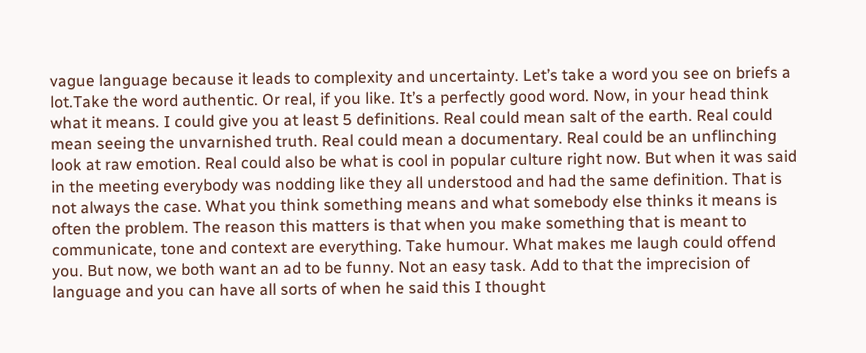vague language because it leads to complexity and uncertainty. Let’s take a word you see on briefs a lot.Take the word authentic. Or real, if you like. It’s a perfectly good word. Now, in your head think what it means. I could give you at least 5 definitions. Real could mean salt of the earth. Real could mean seeing the unvarnished truth. Real could mean a documentary. Real could be an unflinching look at raw emotion. Real could also be what is cool in popular culture right now. But when it was said in the meeting everybody was nodding like they all understood and had the same definition. That is not always the case. What you think something means and what somebody else thinks it means is often the problem. The reason this matters is that when you make something that is meant to communicate, tone and context are everything. Take humour. What makes me laugh could offend you. But now, we both want an ad to be funny. Not an easy task. Add to that the imprecision of language and you can have all sorts of when he said this I thought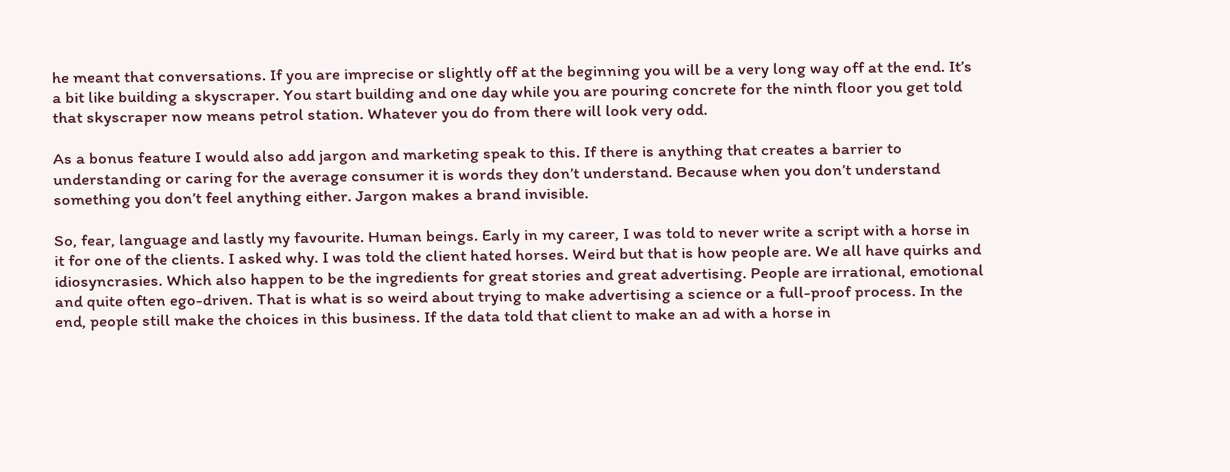he meant that conversations. If you are imprecise or slightly off at the beginning you will be a very long way off at the end. It’s a bit like building a skyscraper. You start building and one day while you are pouring concrete for the ninth floor you get told that skyscraper now means petrol station. Whatever you do from there will look very odd.

As a bonus feature I would also add jargon and marketing speak to this. If there is anything that creates a barrier to understanding or caring for the average consumer it is words they don’t understand. Because when you don’t understand something you don’t feel anything either. Jargon makes a brand invisible.

So, fear, language and lastly my favourite. Human beings. Early in my career, I was told to never write a script with a horse in it for one of the clients. I asked why. I was told the client hated horses. Weird but that is how people are. We all have quirks and idiosyncrasies. Which also happen to be the ingredients for great stories and great advertising. People are irrational, emotional and quite often ego-driven. That is what is so weird about trying to make advertising a science or a full-proof process. In the end, people still make the choices in this business. If the data told that client to make an ad with a horse in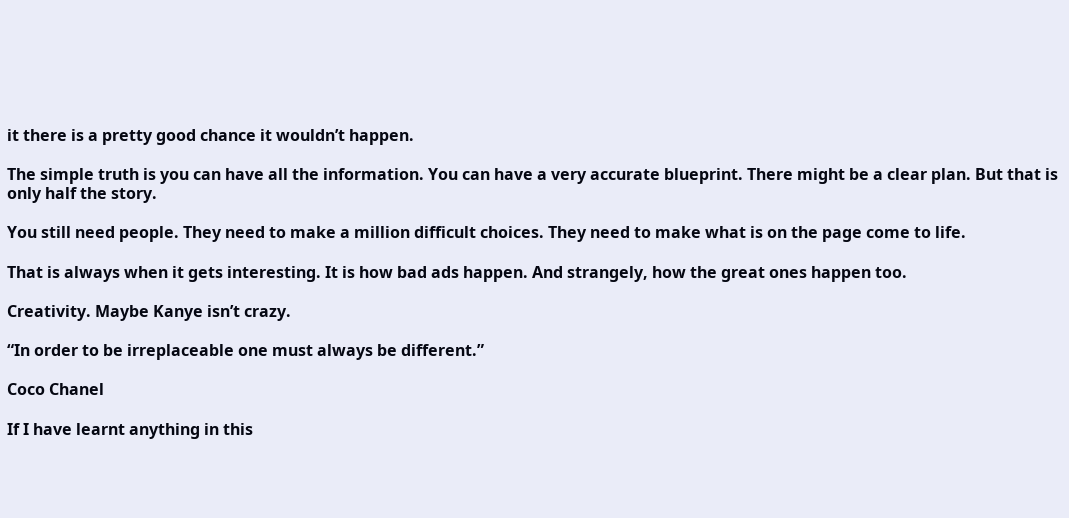it there is a pretty good chance it wouldn’t happen.

The simple truth is you can have all the information. You can have a very accurate blueprint. There might be a clear plan. But that is only half the story.

You still need people. They need to make a million difficult choices. They need to make what is on the page come to life.

That is always when it gets interesting. It is how bad ads happen. And strangely, how the great ones happen too.

Creativity. Maybe Kanye isn’t crazy.

“In order to be irreplaceable one must always be different.”

Coco Chanel

If I have learnt anything in this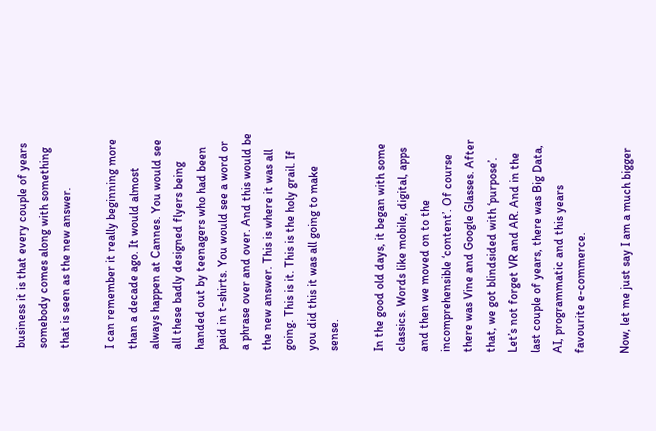business it is that every couple of years somebody comes along with something that is seen as the new answer.

I can remember it really beginning more than a decade ago. It would almost always happen at Cannes. You would see all these badly designed flyers being handed out by teenagers who had been paid in t-shirts. You would see a word or a phrase over and over. And this would be the new answer. This is where it was all going. This is it. This is the holy grail. If you did this it was all going to make sense.

In the good old days, it began with some classics. Words like mobile, digital, apps and then we moved on to the incomprehensible ‘content’. Of course there was Vine and Google Glasses. After that, we got blindsided with ‘purpose’. Let’s not forget VR and AR. And in the last couple of years, there was Big Data, AI, programmatic and this years favourite e-commerce.

Now, let me just say I am a much bigger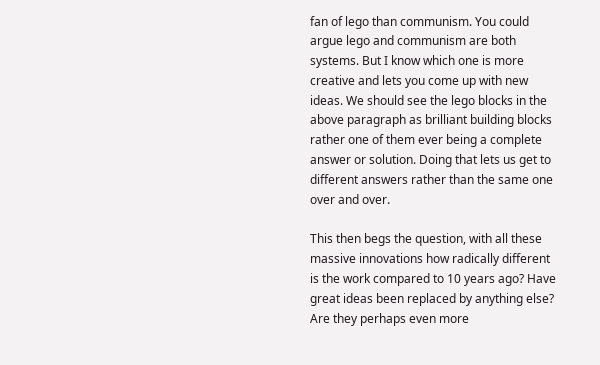fan of lego than communism. You could argue lego and communism are both systems. But I know which one is more creative and lets you come up with new ideas. We should see the lego blocks in the above paragraph as brilliant building blocks rather one of them ever being a complete answer or solution. Doing that lets us get to different answers rather than the same one over and over.

This then begs the question, with all these massive innovations how radically different is the work compared to 10 years ago? Have great ideas been replaced by anything else? Are they perhaps even more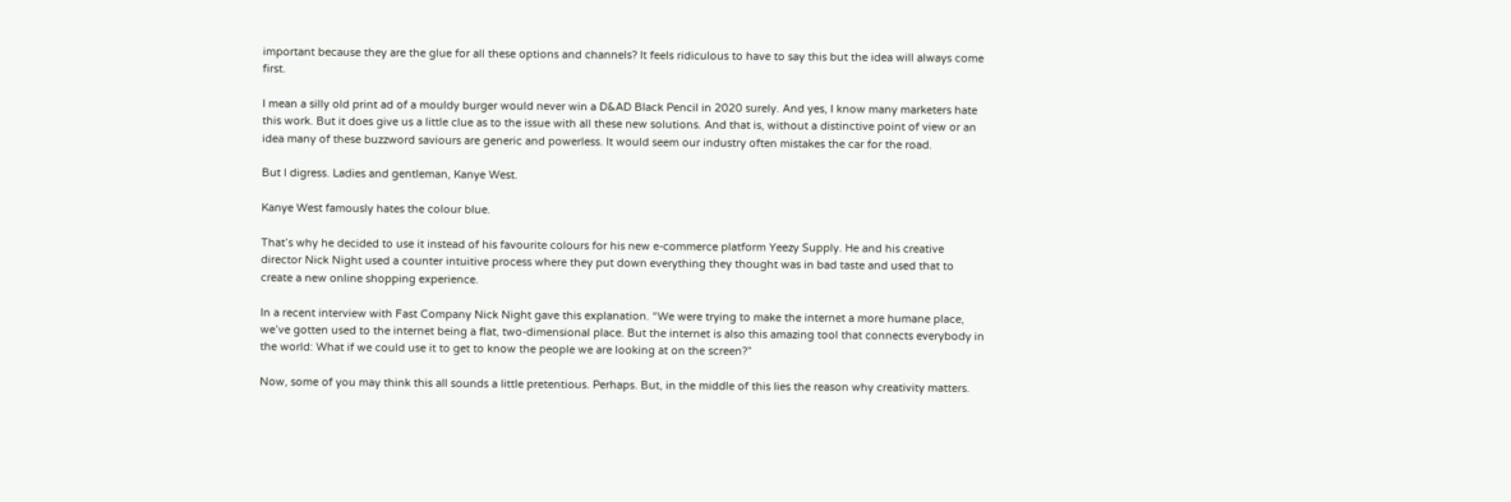important because they are the glue for all these options and channels? It feels ridiculous to have to say this but the idea will always come first.

I mean a silly old print ad of a mouldy burger would never win a D&AD Black Pencil in 2020 surely. And yes, I know many marketers hate this work. But it does give us a little clue as to the issue with all these new solutions. And that is, without a distinctive point of view or an idea many of these buzzword saviours are generic and powerless. It would seem our industry often mistakes the car for the road.

But I digress. Ladies and gentleman, Kanye West.

Kanye West famously hates the colour blue.

That’s why he decided to use it instead of his favourite colours for his new e-commerce platform Yeezy Supply. He and his creative director Nick Night used a counter intuitive process where they put down everything they thought was in bad taste and used that to create a new online shopping experience.

In a recent interview with Fast Company Nick Night gave this explanation. “We were trying to make the internet a more humane place, we’ve gotten used to the internet being a flat, two-dimensional place. But the internet is also this amazing tool that connects everybody in the world: What if we could use it to get to know the people we are looking at on the screen?”

Now, some of you may think this all sounds a little pretentious. Perhaps. But, in the middle of this lies the reason why creativity matters.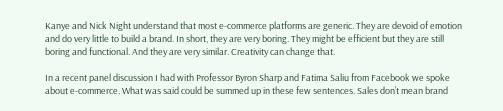Kanye and Nick Night understand that most e-commerce platforms are generic. They are devoid of emotion and do very little to build a brand. In short, they are very boring. They might be efficient but they are still boring and functional. And they are very similar. Creativity can change that.

In a recent panel discussion I had with Professor Byron Sharp and Fatima Saliu from Facebook we spoke about e-commerce. What was said could be summed up in these few sentences. Sales don’t mean brand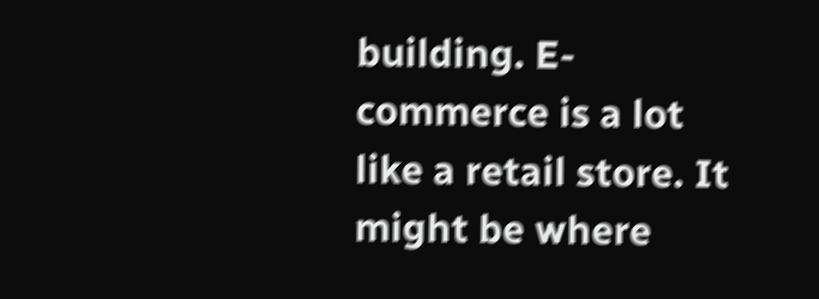building. E-commerce is a lot like a retail store. It might be where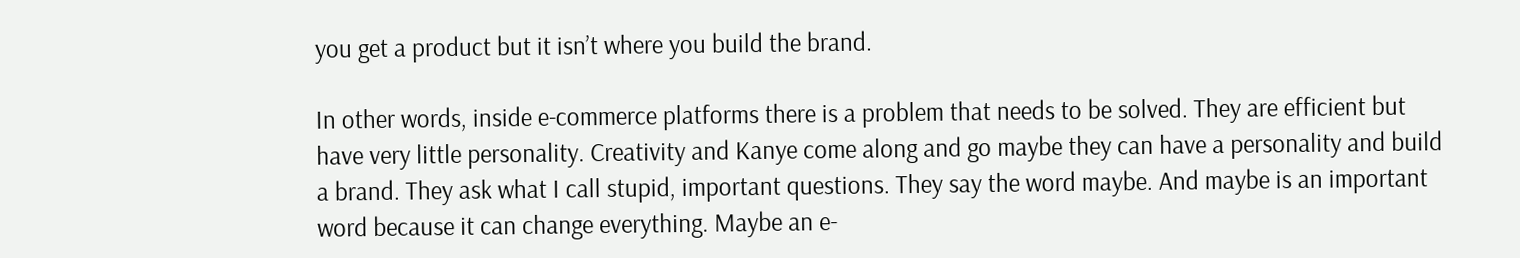you get a product but it isn’t where you build the brand.

In other words, inside e-commerce platforms there is a problem that needs to be solved. They are efficient but have very little personality. Creativity and Kanye come along and go maybe they can have a personality and build a brand. They ask what I call stupid, important questions. They say the word maybe. And maybe is an important word because it can change everything. Maybe an e-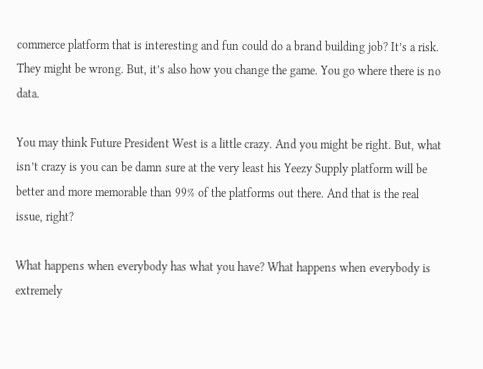commerce platform that is interesting and fun could do a brand building job? It’s a risk. They might be wrong. But, it’s also how you change the game. You go where there is no data.

You may think Future President West is a little crazy. And you might be right. But, what isn’t crazy is you can be damn sure at the very least his Yeezy Supply platform will be better and more memorable than 99% of the platforms out there. And that is the real issue, right?

What happens when everybody has what you have? What happens when everybody is extremely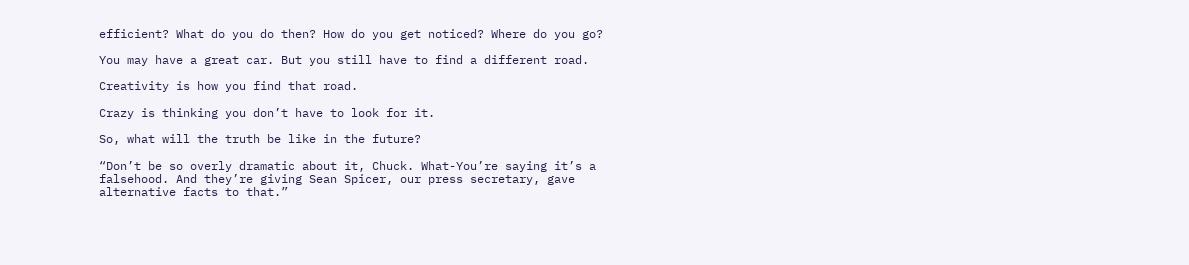efficient? What do you do then? How do you get noticed? Where do you go?

You may have a great car. But you still have to find a different road.

Creativity is how you find that road.

Crazy is thinking you don’t have to look for it.

So, what will the truth be like in the future?

“Don’t be so overly dramatic about it, Chuck. What-You’re saying it’s a falsehood. And they’re giving Sean Spicer, our press secretary, gave alternative facts to that.”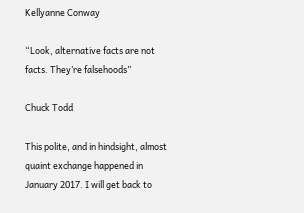Kellyanne Conway

“Look, alternative facts are not facts. They’re falsehoods”

Chuck Todd

This polite, and in hindsight, almost quaint exchange happened in January 2017. I will get back to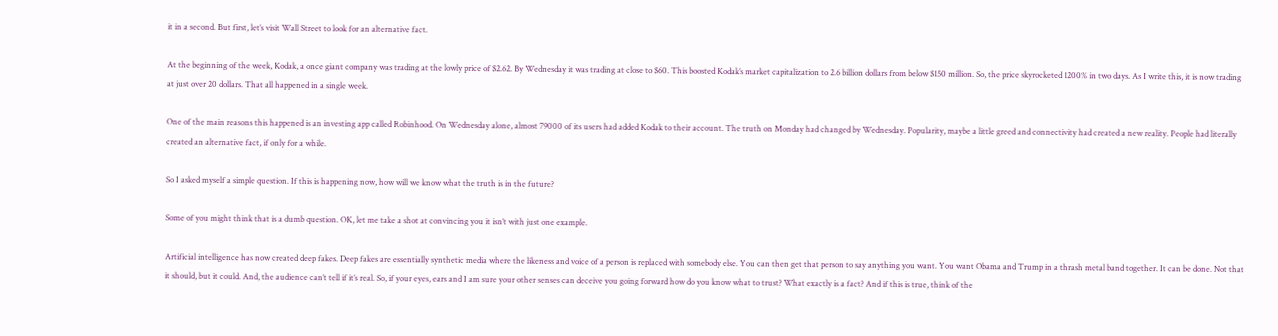it in a second. But first, let’s visit Wall Street to look for an alternative fact.

At the beginning of the week, Kodak, a once giant company was trading at the lowly price of $2.62. By Wednesday it was trading at close to $60. This boosted Kodak’s market capitalization to 2.6 billion dollars from below $150 million. So, the price skyrocketed 1200% in two days. As I write this, it is now trading at just over 20 dollars. That all happened in a single week.

One of the main reasons this happened is an investing app called Robinhood. On Wednesday alone, almost 79000 of its users had added Kodak to their account. The truth on Monday had changed by Wednesday. Popularity, maybe a little greed and connectivity had created a new reality. People had literally created an alternative fact, if only for a while.

So I asked myself a simple question. If this is happening now, how will we know what the truth is in the future?

Some of you might think that is a dumb question. OK, let me take a shot at convincing you it isn’t with just one example.

Artificial intelligence has now created deep fakes. Deep fakes are essentially synthetic media where the likeness and voice of a person is replaced with somebody else. You can then get that person to say anything you want. You want Obama and Trump in a thrash metal band together. It can be done. Not that it should, but it could. And, the audience can’t tell if it’s real. So, if your eyes, ears and I am sure your other senses can deceive you going forward how do you know what to trust? What exactly is a fact? And if this is true, think of the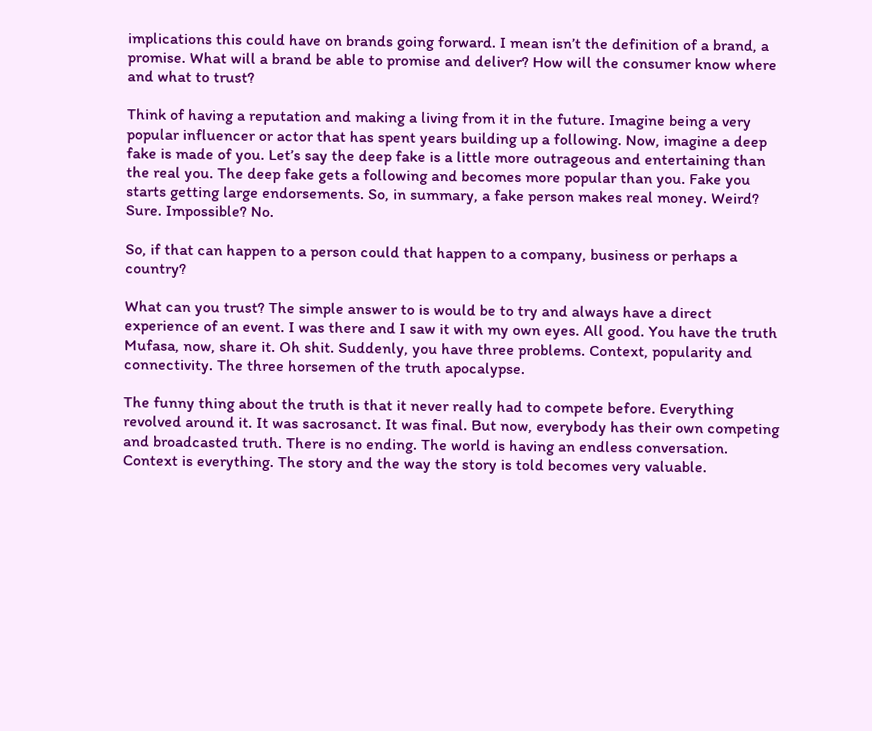implications this could have on brands going forward. I mean isn’t the definition of a brand, a promise. What will a brand be able to promise and deliver? How will the consumer know where and what to trust?

Think of having a reputation and making a living from it in the future. Imagine being a very popular influencer or actor that has spent years building up a following. Now, imagine a deep fake is made of you. Let’s say the deep fake is a little more outrageous and entertaining than the real you. The deep fake gets a following and becomes more popular than you. Fake you starts getting large endorsements. So, in summary, a fake person makes real money. Weird? Sure. Impossible? No.

So, if that can happen to a person could that happen to a company, business or perhaps a country?

What can you trust? The simple answer to is would be to try and always have a direct experience of an event. I was there and I saw it with my own eyes. All good. You have the truth Mufasa, now, share it. Oh shit. Suddenly, you have three problems. Context, popularity and connectivity. The three horsemen of the truth apocalypse.

The funny thing about the truth is that it never really had to compete before. Everything revolved around it. It was sacrosanct. It was final. But now, everybody has their own competing and broadcasted truth. There is no ending. The world is having an endless conversation. Context is everything. The story and the way the story is told becomes very valuable.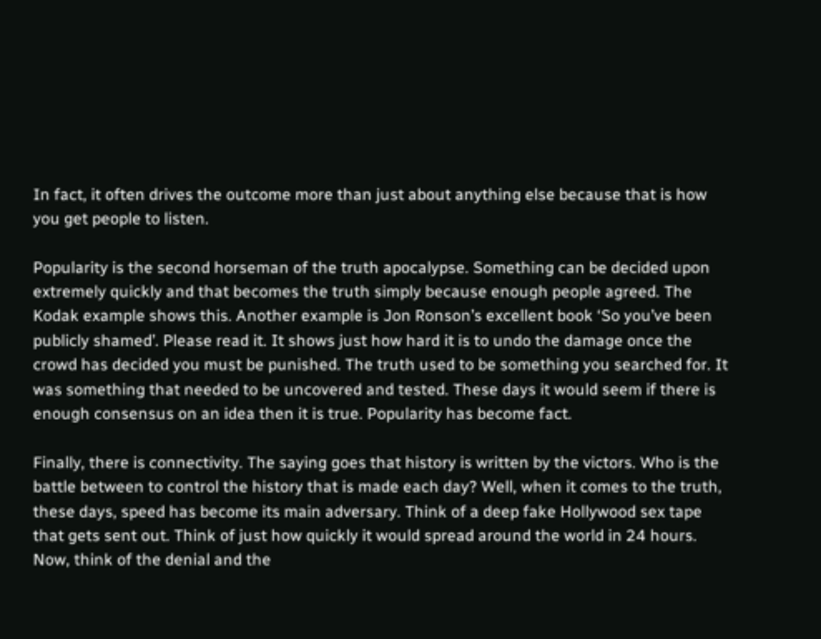In fact, it often drives the outcome more than just about anything else because that is how you get people to listen.

Popularity is the second horseman of the truth apocalypse. Something can be decided upon extremely quickly and that becomes the truth simply because enough people agreed. The Kodak example shows this. Another example is Jon Ronson’s excellent book ‘So you’ve been publicly shamed’. Please read it. It shows just how hard it is to undo the damage once the crowd has decided you must be punished. The truth used to be something you searched for. It was something that needed to be uncovered and tested. These days it would seem if there is enough consensus on an idea then it is true. Popularity has become fact.

Finally, there is connectivity. The saying goes that history is written by the victors. Who is the battle between to control the history that is made each day? Well, when it comes to the truth, these days, speed has become its main adversary. Think of a deep fake Hollywood sex tape that gets sent out. Think of just how quickly it would spread around the world in 24 hours. Now, think of the denial and the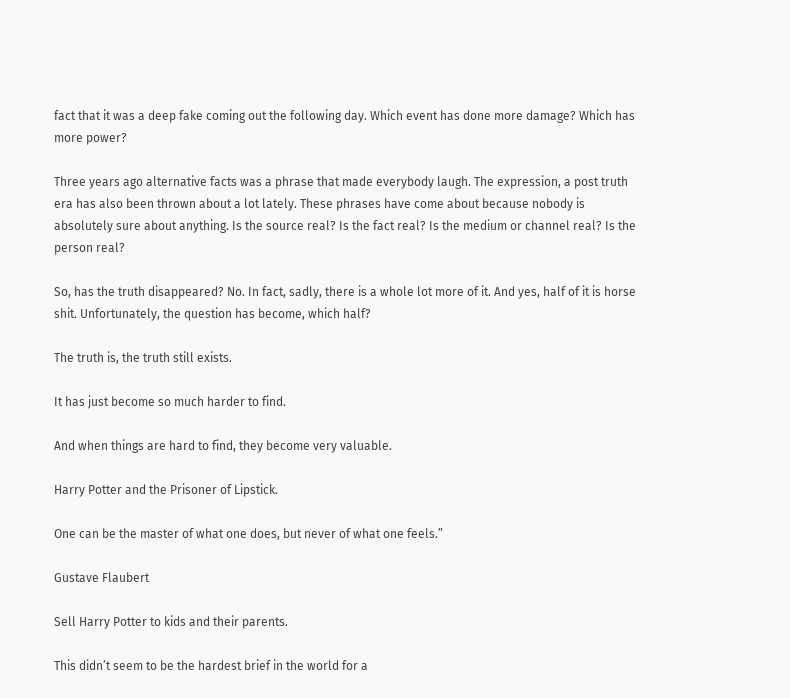fact that it was a deep fake coming out the following day. Which event has done more damage? Which has more power?

Three years ago alternative facts was a phrase that made everybody laugh. The expression, a post truth era has also been thrown about a lot lately. These phrases have come about because nobody is absolutely sure about anything. Is the source real? Is the fact real? Is the medium or channel real? Is the person real?

So, has the truth disappeared? No. In fact, sadly, there is a whole lot more of it. And yes, half of it is horse shit. Unfortunately, the question has become, which half?

The truth is, the truth still exists.

It has just become so much harder to find.

And when things are hard to find, they become very valuable.

Harry Potter and the Prisoner of Lipstick.

One can be the master of what one does, but never of what one feels.”

Gustave Flaubert

Sell Harry Potter to kids and their parents.

This didn’t seem to be the hardest brief in the world for a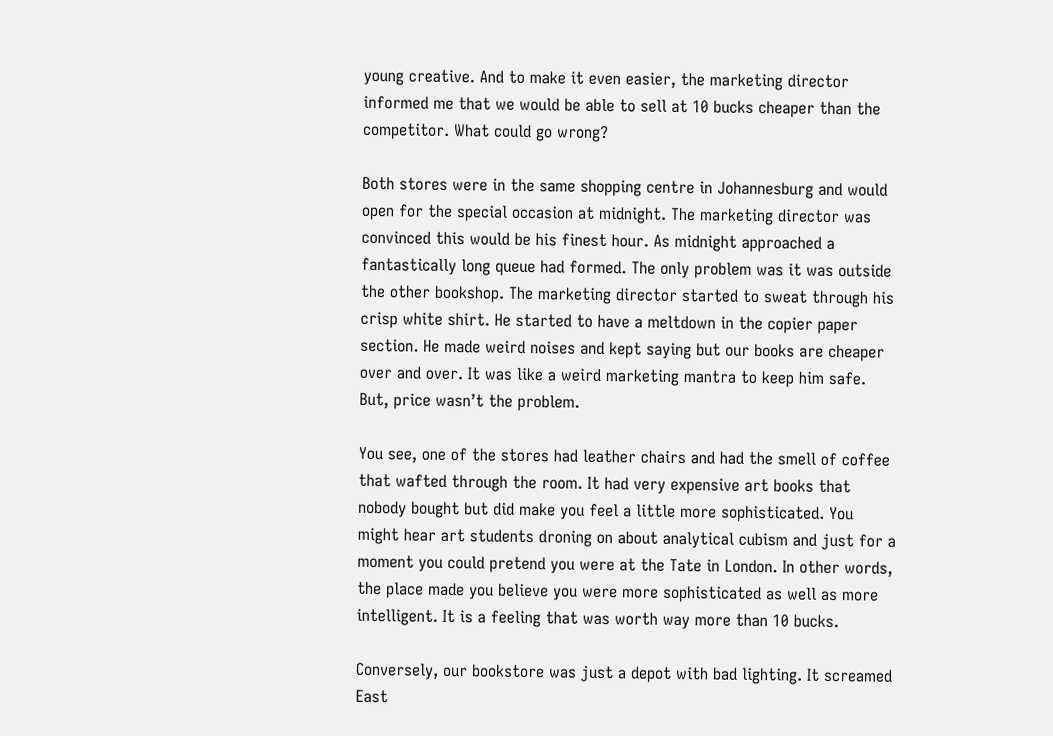young creative. And to make it even easier, the marketing director informed me that we would be able to sell at 10 bucks cheaper than the competitor. What could go wrong?

Both stores were in the same shopping centre in Johannesburg and would open for the special occasion at midnight. The marketing director was convinced this would be his finest hour. As midnight approached a fantastically long queue had formed. The only problem was it was outside the other bookshop. The marketing director started to sweat through his crisp white shirt. He started to have a meltdown in the copier paper section. He made weird noises and kept saying but our books are cheaper over and over. It was like a weird marketing mantra to keep him safe. But, price wasn’t the problem.

You see, one of the stores had leather chairs and had the smell of coffee that wafted through the room. It had very expensive art books that nobody bought but did make you feel a little more sophisticated. You might hear art students droning on about analytical cubism and just for a moment you could pretend you were at the Tate in London. In other words, the place made you believe you were more sophisticated as well as more intelligent. It is a feeling that was worth way more than 10 bucks.

Conversely, our bookstore was just a depot with bad lighting. It screamed East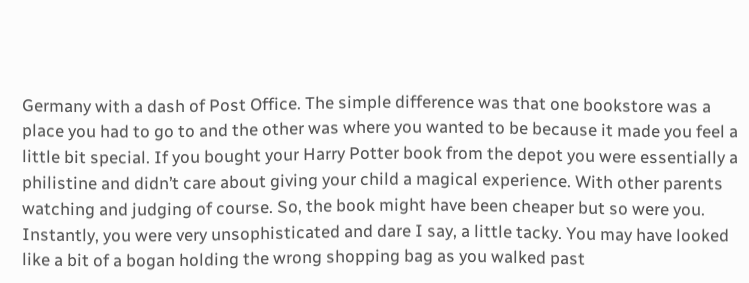Germany with a dash of Post Office. The simple difference was that one bookstore was a place you had to go to and the other was where you wanted to be because it made you feel a little bit special. If you bought your Harry Potter book from the depot you were essentially a philistine and didn’t care about giving your child a magical experience. With other parents watching and judging of course. So, the book might have been cheaper but so were you. Instantly, you were very unsophisticated and dare I say, a little tacky. You may have looked like a bit of a bogan holding the wrong shopping bag as you walked past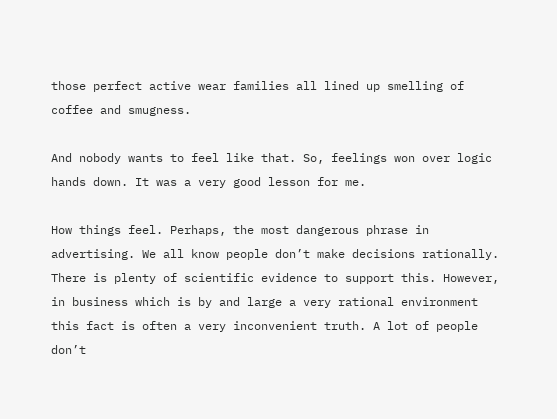those perfect active wear families all lined up smelling of coffee and smugness.

And nobody wants to feel like that. So, feelings won over logic hands down. It was a very good lesson for me.

How things feel. Perhaps, the most dangerous phrase in advertising. We all know people don’t make decisions rationally. There is plenty of scientific evidence to support this. However, in business which is by and large a very rational environment this fact is often a very inconvenient truth. A lot of people don’t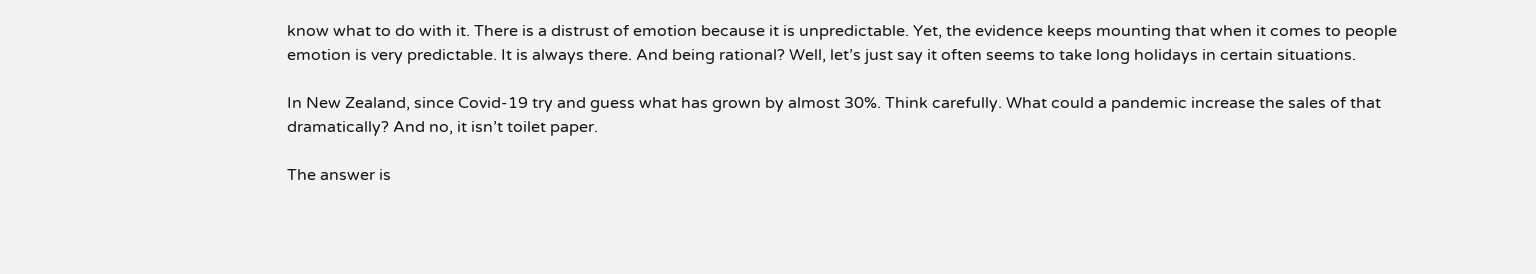know what to do with it. There is a distrust of emotion because it is unpredictable. Yet, the evidence keeps mounting that when it comes to people emotion is very predictable. It is always there. And being rational? Well, let’s just say it often seems to take long holidays in certain situations.

In New Zealand, since Covid-19 try and guess what has grown by almost 30%. Think carefully. What could a pandemic increase the sales of that dramatically? And no, it isn’t toilet paper.

The answer is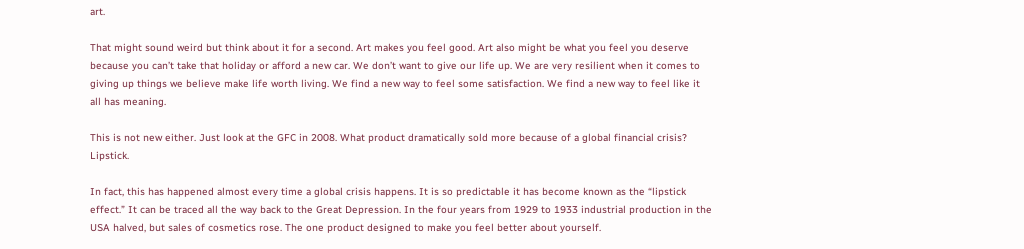art.

That might sound weird but think about it for a second. Art makes you feel good. Art also might be what you feel you deserve because you can’t take that holiday or afford a new car. We don’t want to give our life up. We are very resilient when it comes to giving up things we believe make life worth living. We find a new way to feel some satisfaction. We find a new way to feel like it all has meaning.

This is not new either. Just look at the GFC in 2008. What product dramatically sold more because of a global financial crisis? Lipstick.

In fact, this has happened almost every time a global crisis happens. It is so predictable it has become known as the “lipstick effect.” It can be traced all the way back to the Great Depression. In the four years from 1929 to 1933 industrial production in the USA halved, but sales of cosmetics rose. The one product designed to make you feel better about yourself.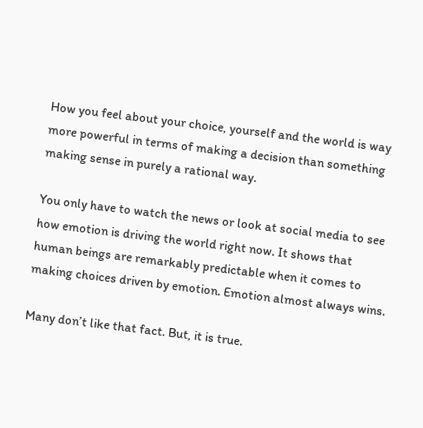How you feel about your choice, yourself and the world is way more powerful in terms of making a decision than something making sense in purely a rational way.

You only have to watch the news or look at social media to see how emotion is driving the world right now. It shows that human beings are remarkably predictable when it comes to making choices driven by emotion. Emotion almost always wins.

Many don’t like that fact. But, it is true.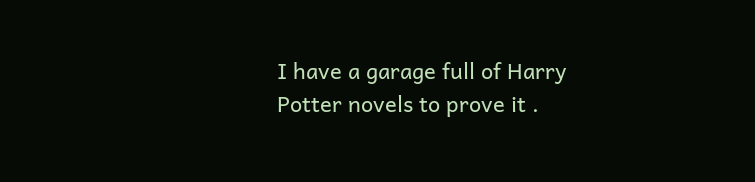I have a garage full of Harry Potter novels to prove it .